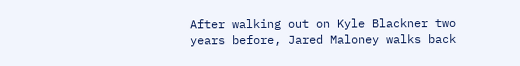After walking out on Kyle Blackner two years before, Jared Maloney walks back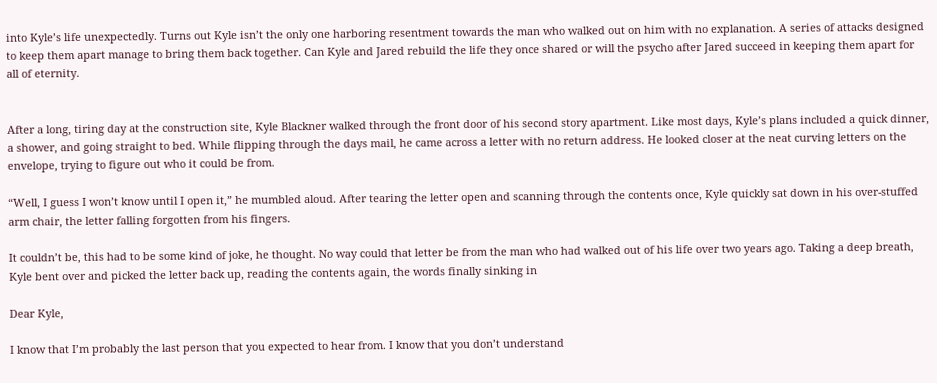into Kyle’s life unexpectedly. Turns out Kyle isn’t the only one harboring resentment towards the man who walked out on him with no explanation. A series of attacks designed to keep them apart manage to bring them back together. Can Kyle and Jared rebuild the life they once shared or will the psycho after Jared succeed in keeping them apart for all of eternity.


After a long, tiring day at the construction site, Kyle Blackner walked through the front door of his second story apartment. Like most days, Kyle’s plans included a quick dinner, a shower, and going straight to bed. While flipping through the days mail, he came across a letter with no return address. He looked closer at the neat curving letters on the envelope, trying to figure out who it could be from.

“Well, I guess I won’t know until I open it,” he mumbled aloud. After tearing the letter open and scanning through the contents once, Kyle quickly sat down in his over-stuffed arm chair, the letter falling forgotten from his fingers.

It couldn’t be, this had to be some kind of joke, he thought. No way could that letter be from the man who had walked out of his life over two years ago. Taking a deep breath, Kyle bent over and picked the letter back up, reading the contents again, the words finally sinking in

Dear Kyle,

I know that I’m probably the last person that you expected to hear from. I know that you don’t understand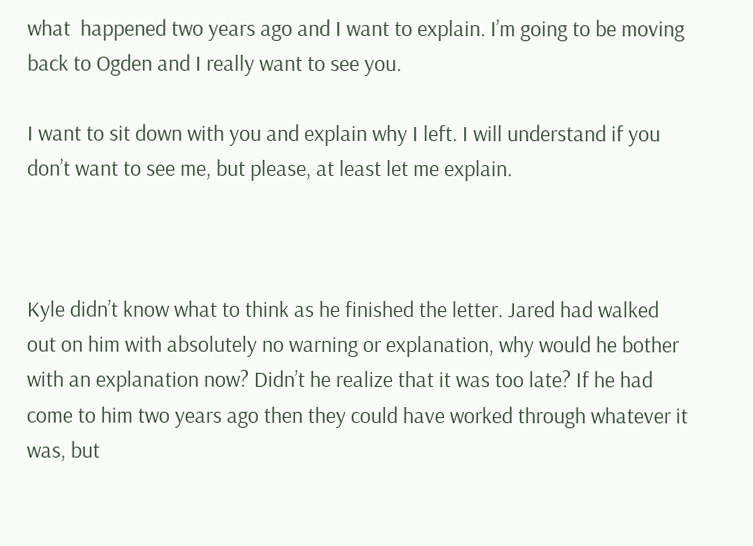what  happened two years ago and I want to explain. I’m going to be moving back to Ogden and I really want to see you.

I want to sit down with you and explain why I left. I will understand if you don’t want to see me, but please, at least let me explain.



Kyle didn’t know what to think as he finished the letter. Jared had walked out on him with absolutely no warning or explanation, why would he bother with an explanation now? Didn’t he realize that it was too late? If he had come to him two years ago then they could have worked through whatever it was, but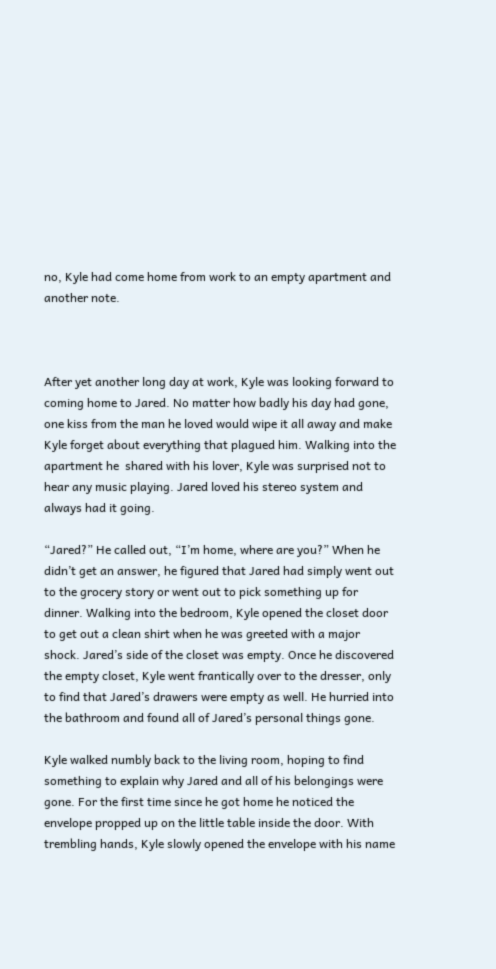no, Kyle had come home from work to an empty apartment and another note.



After yet another long day at work, Kyle was looking forward to coming home to Jared. No matter how badly his day had gone, one kiss from the man he loved would wipe it all away and make Kyle forget about everything that plagued him. Walking into the apartment he  shared with his lover, Kyle was surprised not to hear any music playing. Jared loved his stereo system and always had it going.

“Jared?” He called out, “I’m home, where are you?” When he didn’t get an answer, he figured that Jared had simply went out to the grocery story or went out to pick something up for dinner. Walking into the bedroom, Kyle opened the closet door to get out a clean shirt when he was greeted with a major shock. Jared’s side of the closet was empty. Once he discovered the empty closet, Kyle went frantically over to the dresser, only to find that Jared’s drawers were empty as well. He hurried into the bathroom and found all of Jared’s personal things gone.

Kyle walked numbly back to the living room, hoping to find something to explain why Jared and all of his belongings were gone. For the first time since he got home he noticed the envelope propped up on the little table inside the door. With trembling hands, Kyle slowly opened the envelope with his name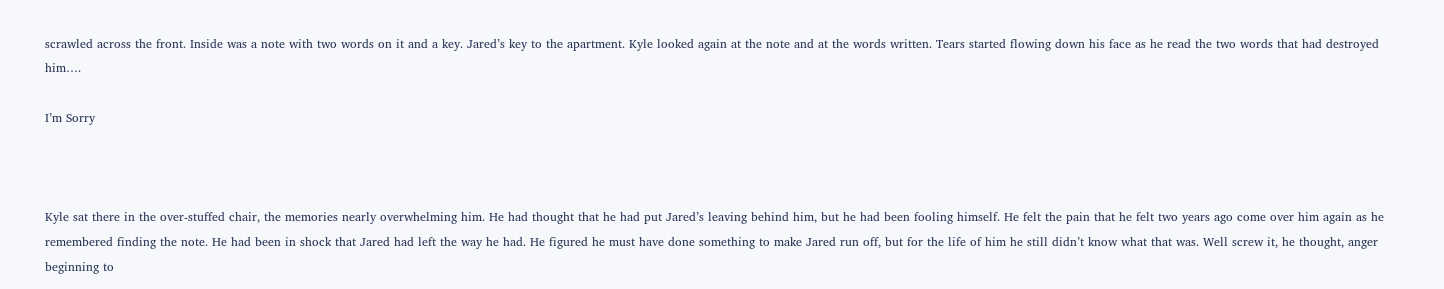scrawled across the front. Inside was a note with two words on it and a key. Jared’s key to the apartment. Kyle looked again at the note and at the words written. Tears started flowing down his face as he read the two words that had destroyed him….

I’m Sorry



Kyle sat there in the over-stuffed chair, the memories nearly overwhelming him. He had thought that he had put Jared’s leaving behind him, but he had been fooling himself. He felt the pain that he felt two years ago come over him again as he remembered finding the note. He had been in shock that Jared had left the way he had. He figured he must have done something to make Jared run off, but for the life of him he still didn’t know what that was. Well screw it, he thought, anger beginning to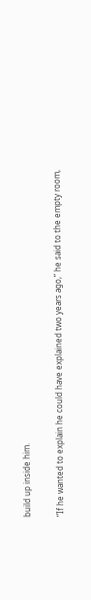build up inside him.

“If he wanted to explain he could have explained two years ago,” he said to the empty room,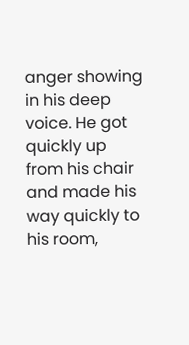anger showing in his deep voice. He got quickly up from his chair and made his way quickly to his room,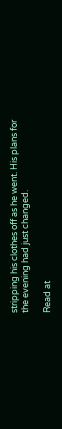stripping his clothes off as he went. His plans for the evening had just changed.

Read at